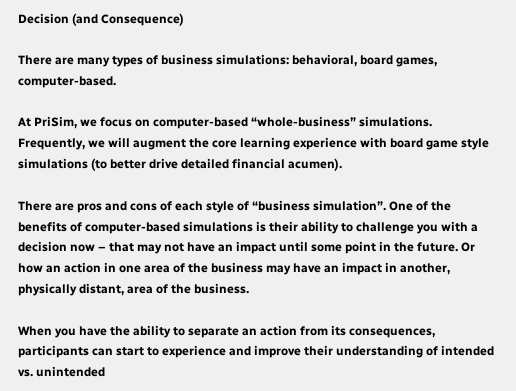Decision (and Consequence)

There are many types of business simulations: behavioral, board games, computer-based.

At PriSim, we focus on computer-based “whole-business” simulations. Frequently, we will augment the core learning experience with board game style simulations (to better drive detailed financial acumen).

There are pros and cons of each style of “business simulation”. One of the benefits of computer-based simulations is their ability to challenge you with a decision now – that may not have an impact until some point in the future. Or how an action in one area of the business may have an impact in another, physically distant, area of the business.

When you have the ability to separate an action from its consequences, participants can start to experience and improve their understanding of intended vs. unintended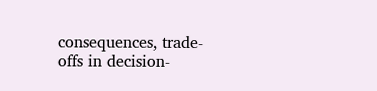consequences, trade-offs in decision-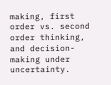making, first order vs. second order thinking, and decision-making under uncertainty.